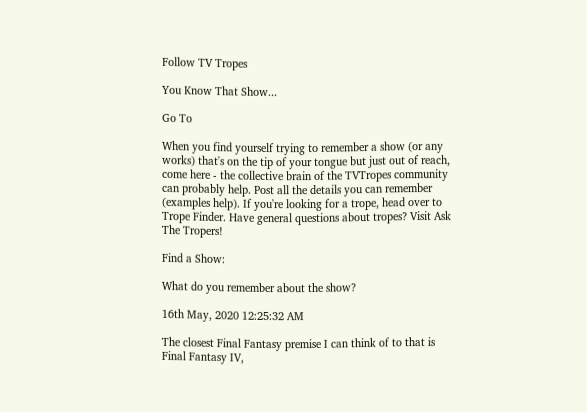Follow TV Tropes

You Know That Show...

Go To

When you find yourself trying to remember a show (or any works) that's on the tip of your tongue but just out of reach, come here - the collective brain of the TVTropes community can probably help. Post all the details you can remember (examples help). If you're looking for a trope, head over to Trope Finder. Have general questions about tropes? Visit Ask The Tropers!

Find a Show:

What do you remember about the show?

16th May, 2020 12:25:32 AM

The closest Final Fantasy premise I can think of to that is Final Fantasy IV,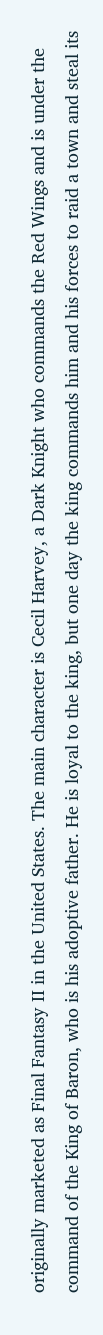originally marketed as Final Fantasy II in the United States. The main character is Cecil Harvey, a Dark Knight who commands the Red Wings and is under the command of the King of Baron, who is his adoptive father. He is loyal to the king, but one day the king commands him and his forces to raid a town and steal its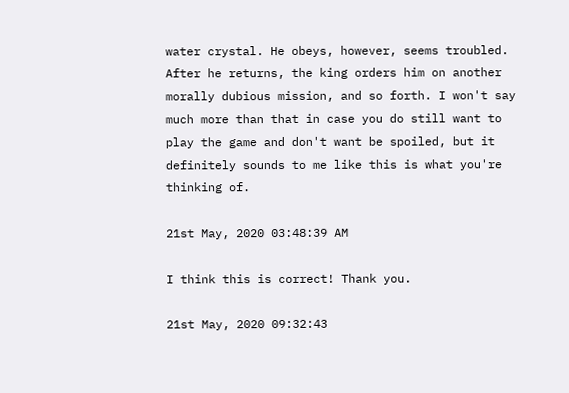water crystal. He obeys, however, seems troubled. After he returns, the king orders him on another morally dubious mission, and so forth. I won't say much more than that in case you do still want to play the game and don't want be spoiled, but it definitely sounds to me like this is what you're thinking of.

21st May, 2020 03:48:39 AM

I think this is correct! Thank you.

21st May, 2020 09:32:43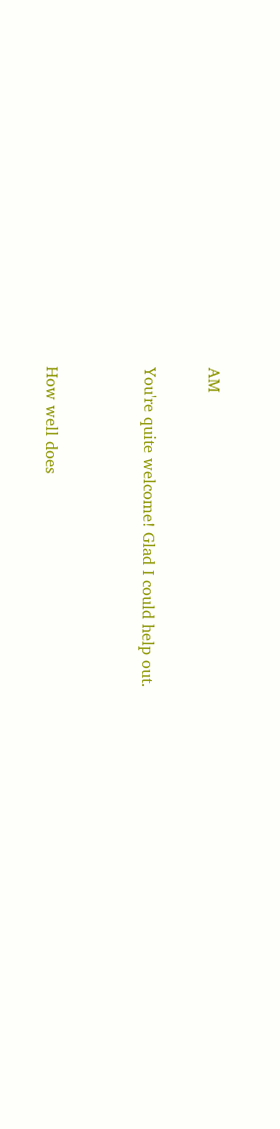AM

You're quite welcome! Glad I could help out.


How well does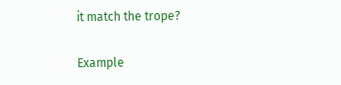it match the trope?

Example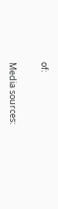of:


Media sources: